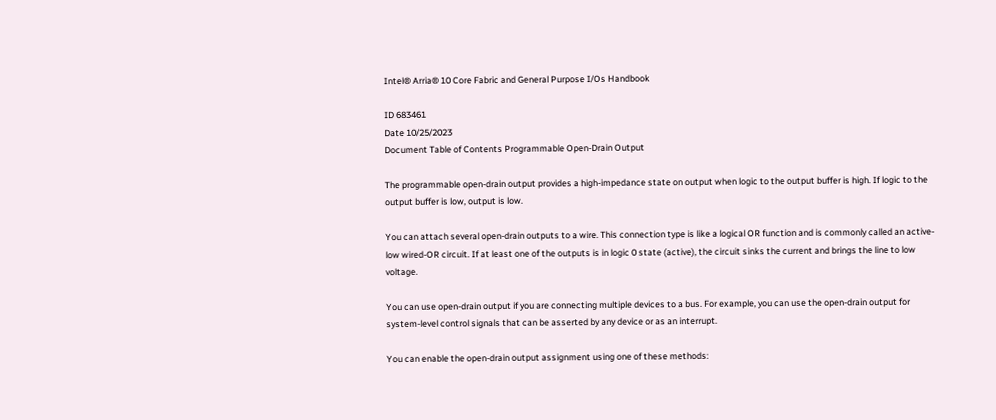Intel® Arria® 10 Core Fabric and General Purpose I/Os Handbook

ID 683461
Date 10/25/2023
Document Table of Contents Programmable Open-Drain Output

The programmable open-drain output provides a high-impedance state on output when logic to the output buffer is high. If logic to the output buffer is low, output is low.

You can attach several open-drain outputs to a wire. This connection type is like a logical OR function and is commonly called an active-low wired-OR circuit. If at least one of the outputs is in logic 0 state (active), the circuit sinks the current and brings the line to low voltage.

You can use open-drain output if you are connecting multiple devices to a bus. For example, you can use the open-drain output for system-level control signals that can be asserted by any device or as an interrupt.

You can enable the open-drain output assignment using one of these methods: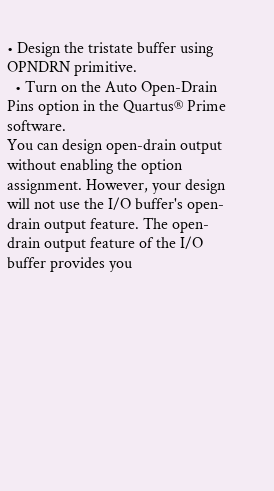• Design the tristate buffer using OPNDRN primitive.
  • Turn on the Auto Open-Drain Pins option in the Quartus® Prime software.
You can design open-drain output without enabling the option assignment. However, your design will not use the I/O buffer's open-drain output feature. The open-drain output feature of the I/O buffer provides you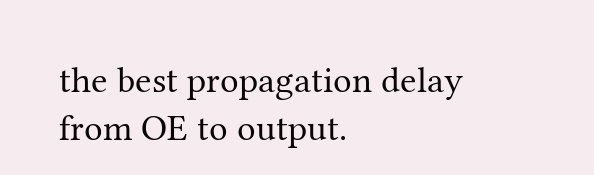the best propagation delay from OE to output.